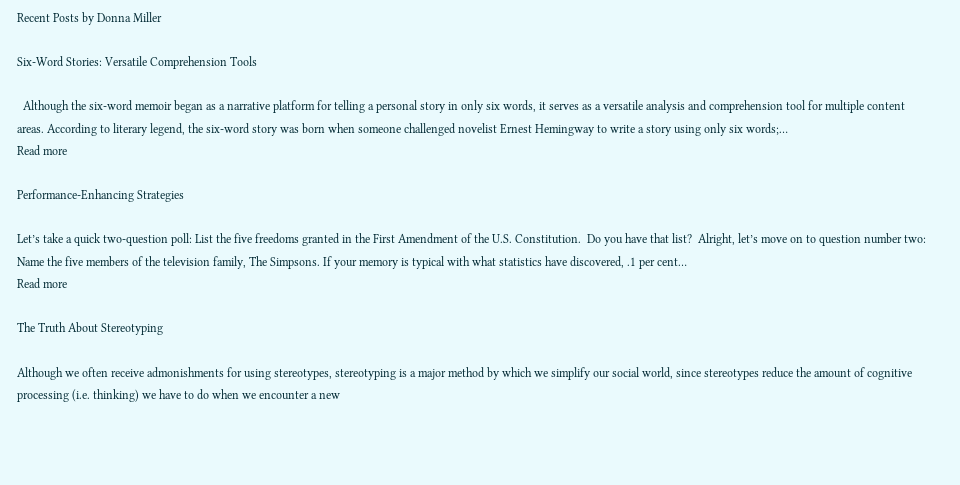Recent Posts by Donna Miller

Six-Word Stories: Versatile Comprehension Tools

  Although the six-word memoir began as a narrative platform for telling a personal story in only six words, it serves as a versatile analysis and comprehension tool for multiple content areas. According to literary legend, the six-word story was born when someone challenged novelist Ernest Hemingway to write a story using only six words;…
Read more

Performance-Enhancing Strategies

Let’s take a quick two-question poll: List the five freedoms granted in the First Amendment of the U.S. Constitution.  Do you have that list?  Alright, let’s move on to question number two: Name the five members of the television family, The Simpsons. If your memory is typical with what statistics have discovered, .1 per cent…
Read more

The Truth About Stereotyping

Although we often receive admonishments for using stereotypes, stereotyping is a major method by which we simplify our social world, since stereotypes reduce the amount of cognitive processing (i.e. thinking) we have to do when we encounter a new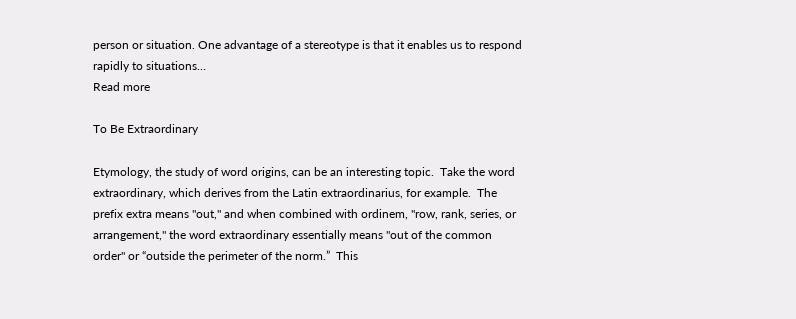person or situation. One advantage of a stereotype is that it enables us to respond rapidly to situations…
Read more

To Be Extraordinary

Etymology, the study of word origins, can be an interesting topic.  Take the word extraordinary, which derives from the Latin extraordinarius, for example.  The prefix extra means "out," and when combined with ordinem, "row, rank, series, or arrangement," the word extraordinary essentially means "out of the common order" or “outside the perimeter of the norm.”  This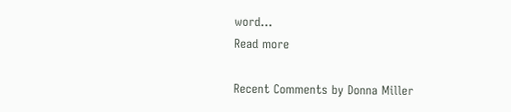word…
Read more

Recent Comments by Donna Miller